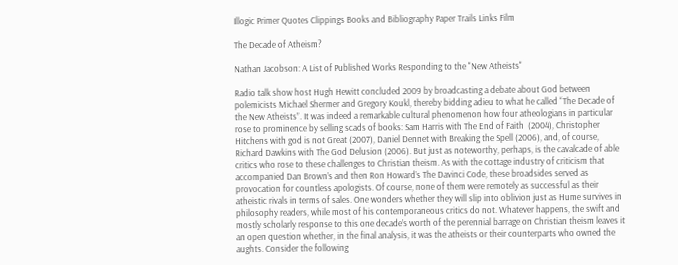Illogic Primer Quotes Clippings Books and Bibliography Paper Trails Links Film

The Decade of Atheism?

Nathan Jacobson: A List of Published Works Responding to the "New Atheists"

Radio talk show host Hugh Hewitt concluded 2009 by broadcasting a debate about God between polemicists Michael Shermer and Gregory Koukl, thereby bidding adieu to what he called “The Decade of the New Atheists”. It was indeed a remarkable cultural phenomenon how four atheologians in particular rose to prominence by selling scads of books: Sam Harris with The End of Faith  (2004), Christopher Hitchens with god is not Great (2007), Daniel Dennet with Breaking the Spell (2006), and, of course, Richard Dawkins with The God Delusion (2006). But just as noteworthy, perhaps, is the cavalcade of able critics who rose to these challenges to Christian theism. As with the cottage industry of criticism that accompanied Dan Brown’s and then Ron Howard’s The Davinci Code, these broadsides served as provocation for countless apologists. Of course, none of them were remotely as successful as their atheistic rivals in terms of sales. One wonders whether they will slip into oblivion just as Hume survives in philosophy readers, while most of his contemporaneous critics do not. Whatever happens, the swift and mostly scholarly response to this one decade’s worth of the perennial barrage on Christian theism leaves it an open question whether, in the final analysis, it was the atheists or their counterparts who owned the aughts. Consider the following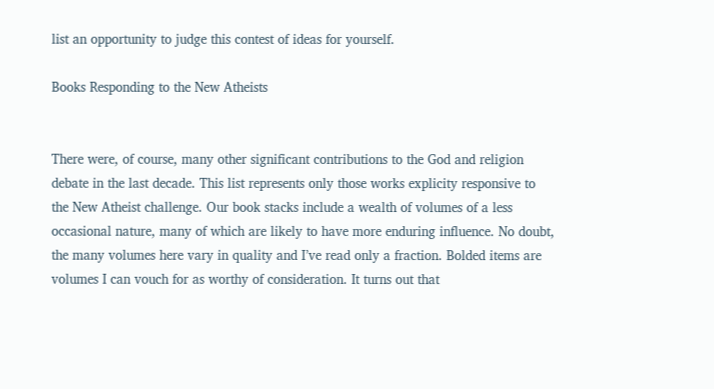list an opportunity to judge this contest of ideas for yourself.

Books Responding to the New Atheists


There were, of course, many other significant contributions to the God and religion debate in the last decade. This list represents only those works explicity responsive to the New Atheist challenge. Our book stacks include a wealth of volumes of a less occasional nature, many of which are likely to have more enduring influence. No doubt, the many volumes here vary in quality and I’ve read only a fraction. Bolded items are volumes I can vouch for as worthy of consideration. It turns out that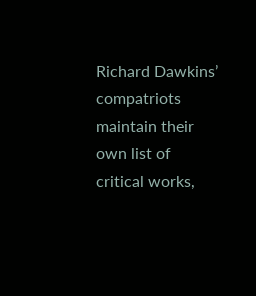Richard Dawkins’ compatriots maintain their own list of critical works,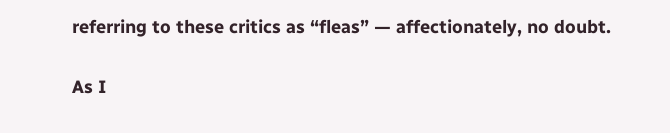referring to these critics as “fleas” — affectionately, no doubt.


As I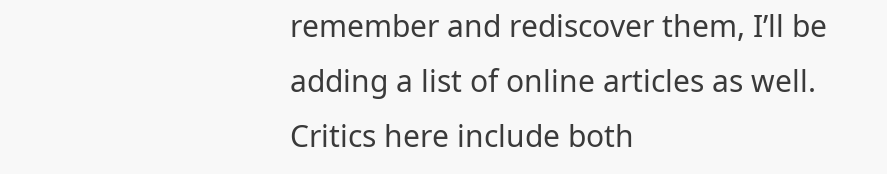remember and rediscover them, I’ll be adding a list of online articles as well. Critics here include both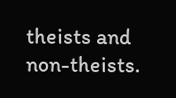theists and non-theists.